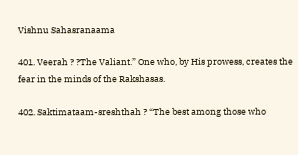Vishnu Sahasranaama

401. Veerah ? ?The Valiant.” One who, by His prowess, creates the fear in the minds of the Rakshasas.

402. Saktimataam-sreshthah ? “The best among those who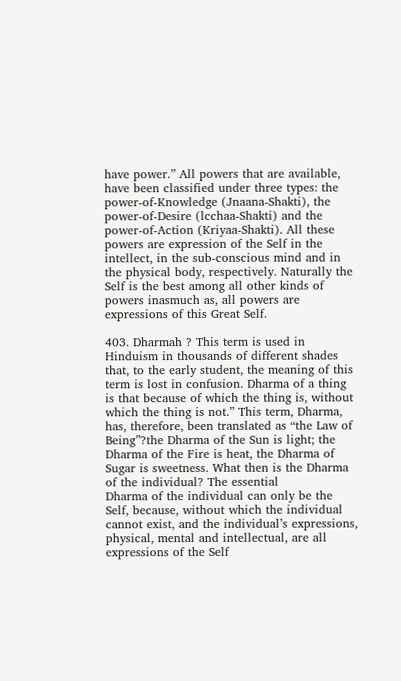have power.” All powers that are available, have been classified under three types: the power-of-Knowledge (Jnaana-Shakti), the power-of-Desire (lcchaa-Shakti) and the power-of-Action (Kriyaa-Shakti). All these powers are expression of the Self in the intellect, in the sub-conscious mind and in the physical body, respectively. Naturally the Self is the best among all other kinds of powers inasmuch as, all powers are expressions of this Great Self.

403. Dharmah ? This term is used in Hinduism in thousands of different shades that, to the early student, the meaning of this term is lost in confusion. Dharma of a thing is that because of which the thing is, without which the thing is not.” This term, Dharma, has, therefore, been translated as “the Law of Being”?the Dharma of the Sun is light; the Dharma of the Fire is heat, the Dharma of Sugar is sweetness. What then is the Dharma of the individual? The essential
Dharma of the individual can only be the Self, because, without which the individual cannot exist, and the individual’s expressions, physical, mental and intellectual, are all expressions of the Self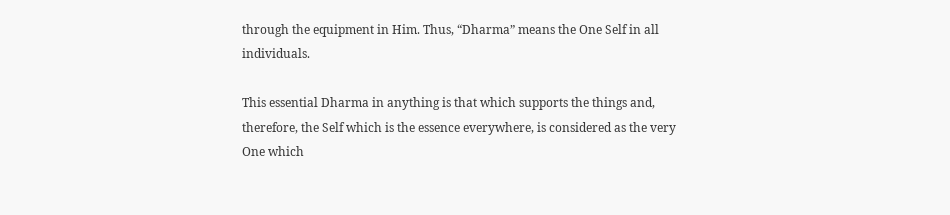through the equipment in Him. Thus, “Dharma” means the One Self in all individuals.

This essential Dharma in anything is that which supports the things and, therefore, the Self which is the essence everywhere, is considered as the very One which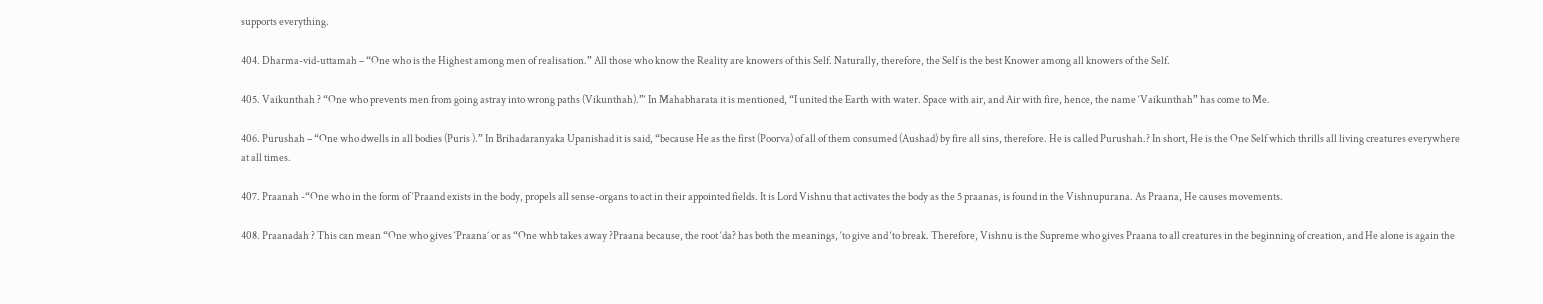supports everything.

404. Dharma-vid-uttamah – “One who is the Highest among men of realisation.” All those who know the Reality are knowers of this Self. Naturally, therefore, the Self is the best Knower among all knowers of the Self.

405. Vaikunthah ? “One who prevents men from going astray into wrong paths (Vikunthah).”‘ In Mahabharata it is mentioned, “I united the Earth with water. Space with air, and Air with fire, hence, the name ‘Vaikunthah” has come to Me.

406. Purushah – “One who dwells in all bodies (Puris ).” In Brihadaranyaka Upanishad it is said, “because He as the first (Poorva) of all of them consumed (Aushad) by fire all sins, therefore. He is called Purushah.? In short, He is the One Self which thrills all living creatures everywhere at all times.

407. Praanah -“One who in the form of ‘Praand exists in the body, propels all sense-organs to act in their appointed fields. It is Lord Vishnu that activates the body as the 5 praanas, is found in the Vishnupurana. As Praana, He causes movements.

408. Praanadah ? This can mean “One who gives ‘Praana’ or as “One whb takes away ?Praana because, the root ‘da? has both the meanings, ‘to give and ‘to break. Therefore, Vishnu is the Supreme who gives Praana to all creatures in the beginning of creation, and He alone is again the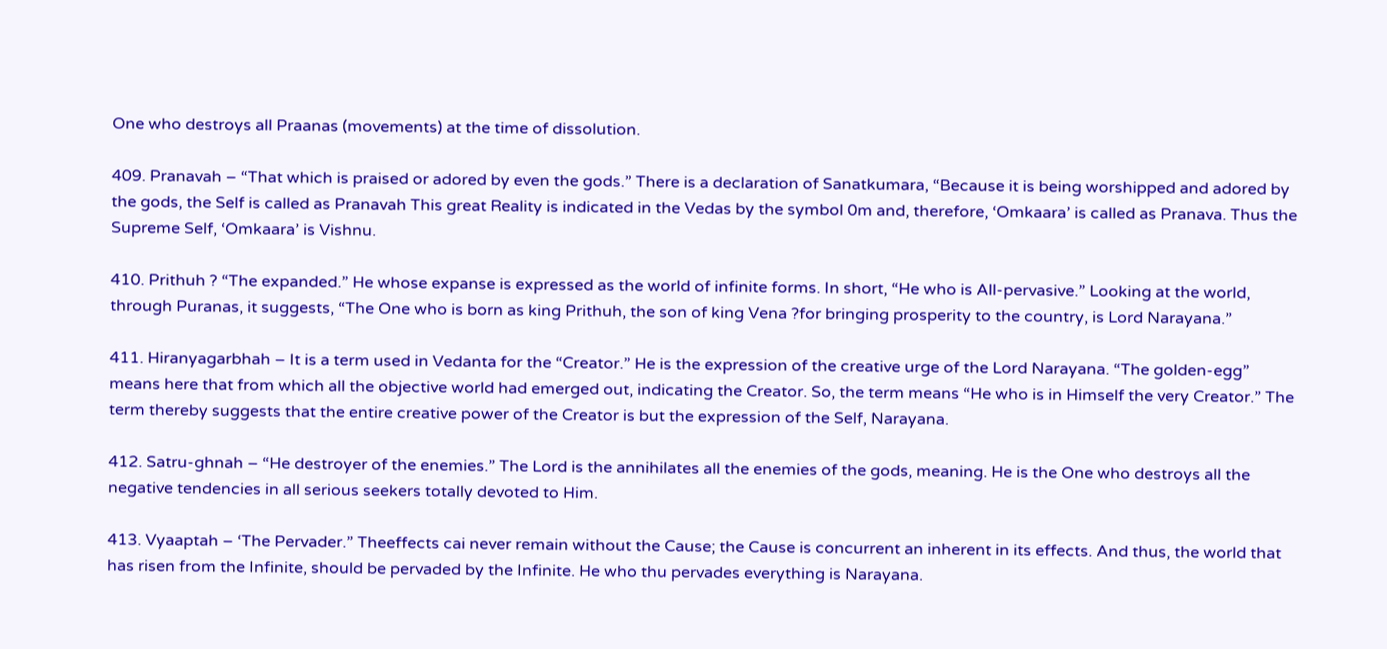One who destroys all Praanas (movements) at the time of dissolution.

409. Pranavah – “That which is praised or adored by even the gods.” There is a declaration of Sanatkumara, “Because it is being worshipped and adored by the gods, the Self is called as Pranavah This great Reality is indicated in the Vedas by the symbol 0m and, therefore, ‘Omkaara’ is called as Pranava. Thus the Supreme Self, ‘Omkaara’ is Vishnu.

410. Prithuh ? “The expanded.” He whose expanse is expressed as the world of infinite forms. In short, “He who is All-pervasive.” Looking at the world, through Puranas, it suggests, “The One who is born as king Prithuh, the son of king Vena ?for bringing prosperity to the country, is Lord Narayana.”

411. Hiranyagarbhah – It is a term used in Vedanta for the “Creator.” He is the expression of the creative urge of the Lord Narayana. “The golden-egg” means here that from which all the objective world had emerged out, indicating the Creator. So, the term means “He who is in Himself the very Creator.” The term thereby suggests that the entire creative power of the Creator is but the expression of the Self, Narayana.

412. Satru-ghnah – “He destroyer of the enemies.” The Lord is the annihilates all the enemies of the gods, meaning. He is the One who destroys all the negative tendencies in all serious seekers totally devoted to Him.

413. Vyaaptah – ‘The Pervader.” Theeffects cai never remain without the Cause; the Cause is concurrent an inherent in its effects. And thus, the world that has risen from the Infinite, should be pervaded by the Infinite. He who thu pervades everything is Narayana.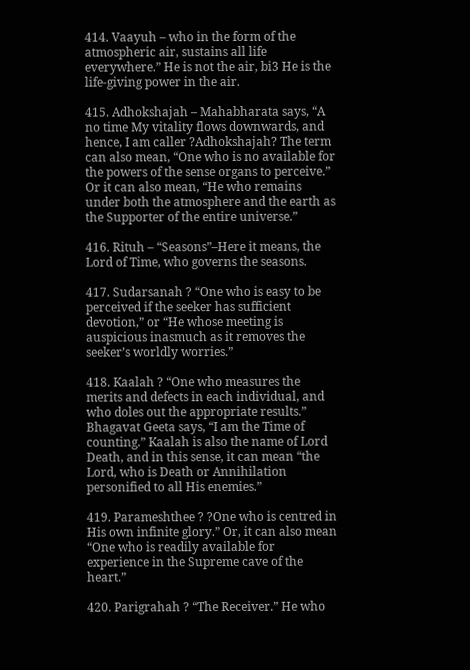414. Vaayuh – who in the form of the atmospheric air, sustains all life everywhere.” He is not the air, bi3 He is the life-giving power in the air.

415. Adhokshajah – Mahabharata says, “A no time My vitality flows downwards, and hence, I am caller ?Adhokshajah? The term can also mean, “One who is no available for the powers of the sense organs to perceive.” Or it can also mean, “He who remains under both the atmosphere and the earth as the Supporter of the entire universe.”

416. Rituh – “Seasons”–Here it means, the Lord of Time, who governs the seasons.

417. Sudarsanah ? “One who is easy to be perceived if the seeker has sufficient devotion,” or “He whose meeting is auspicious inasmuch as it removes the seeker’s worldly worries.”

418. Kaalah ? “One who measures the merits and defects in each individual, and who doles out the appropriate results.” Bhagavat Geeta says, “I am the Time of counting.” Kaalah is also the name of Lord Death, and in this sense, it can mean “the Lord, who is Death or Annihilation personified to all His enemies.”

419. Parameshthee ? ?One who is centred in His own infinite glory.” Or, it can also mean “One who is readily available for experience in the Supreme cave of the heart.”

420. Parigrahah ? “The Receiver.” He who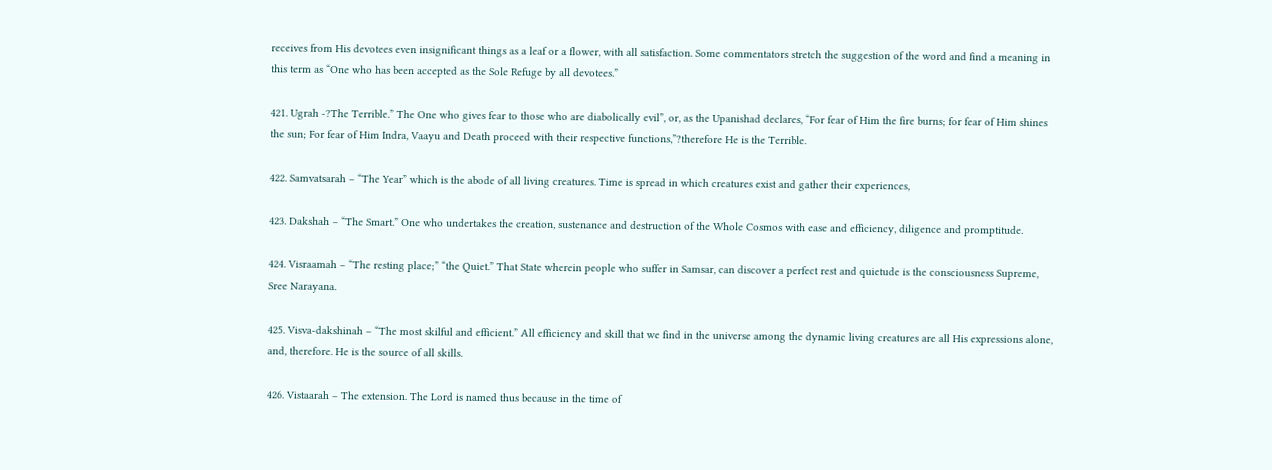receives from His devotees even insignificant things as a leaf or a flower, with all satisfaction. Some commentators stretch the suggestion of the word and find a meaning in this term as “One who has been accepted as the Sole Refuge by all devotees.”

421. Ugrah -?The Terrible.” The One who gives fear to those who are diabolically evil”, or, as the Upanishad declares, “For fear of Him the fire burns; for fear of Him shines the sun; For fear of Him Indra, Vaayu and Death proceed with their respective functions,”?therefore He is the Terrible.

422. Samvatsarah – “The Year” which is the abode of all living creatures. Time is spread in which creatures exist and gather their experiences,

423. Dakshah – “The Smart.” One who undertakes the creation, sustenance and destruction of the Whole Cosmos with ease and efficiency, diligence and promptitude.

424. Visraamah – “The resting place;” “the Quiet.” That State wherein people who suffer in Samsar, can discover a perfect rest and quietude is the consciousness Supreme, Sree Narayana.

425. Visva-dakshinah – “The most skilful and efficient.” All efficiency and skill that we find in the universe among the dynamic living creatures are all His expressions alone, and, therefore. He is the source of all skills.

426. Vistaarah – The extension. The Lord is named thus because in the time of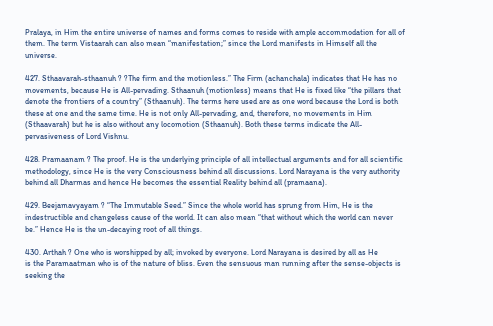Pralaya, in Him the entire universe of names and forms comes to reside with ample accommodation for all of them. The term Vistaarah can also mean “manifestation;” since the Lord manifests in Himself all the universe.

427. Sthaavarah-sthaanuh ? ?The firm and the motionless.” The Firm (achanchala) indicates that He has no movements, because He is All-pervading. Sthaanuh (motionless) means that He is fixed like “the pillars that denote the frontiers of a country” (Sthaanuh). The terms here used are as one word because the Lord is both these at one and the same time. He is not only All-pervading, and, therefore, no movements in Him (Sthaavarah) but he is also without any locomotion (Sthaanuh). Both these terms indicate the All-pervasiveness of Lord Vishnu.

428. Pramaanam ? The proof. He is the underlying principle of all intellectual arguments and for all scientific methodology, since He is the very Consciousness behind all discussions. Lord Narayana is the very authority behind all Dharmas and hence He becomes the essential Reality behind all (pramaana).

429. Beejamavyayam ? “The Immutable Seed.” Since the whole world has sprung from Him, He is the indestructible and changeless cause of the world. It can also mean “that without which the world can never be.” Hence He is the un-decaying root of all things.

430. Arthah ? One who is worshipped by all; invoked by everyone. Lord Narayana is desired by all as He
is the Paramaatman who is of the nature of bliss. Even the sensuous man running after the sense-objects is seeking the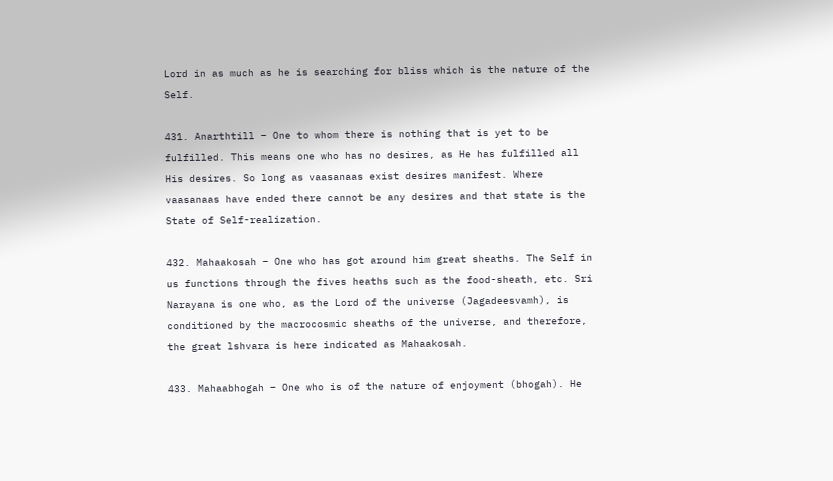Lord in as much as he is searching for bliss which is the nature of the Self.

431. Anarthtill – One to whom there is nothing that is yet to be fulfilled. This means one who has no desires, as He has fulfilled all His desires. So long as vaasanaas exist desires manifest. Where vaasanaas have ended there cannot be any desires and that state is the State of Self-realization.

432. Mahaakosah – One who has got around him great sheaths. The Self in us functions through the fives heaths such as the food-sheath, etc. Sri Narayana is one who, as the Lord of the universe (Jagadeesvamh), is conditioned by the macrocosmic sheaths of the universe, and therefore, the great lshvara is here indicated as Mahaakosah.

433. Mahaabhogah – One who is of the nature of enjoyment (bhogah). He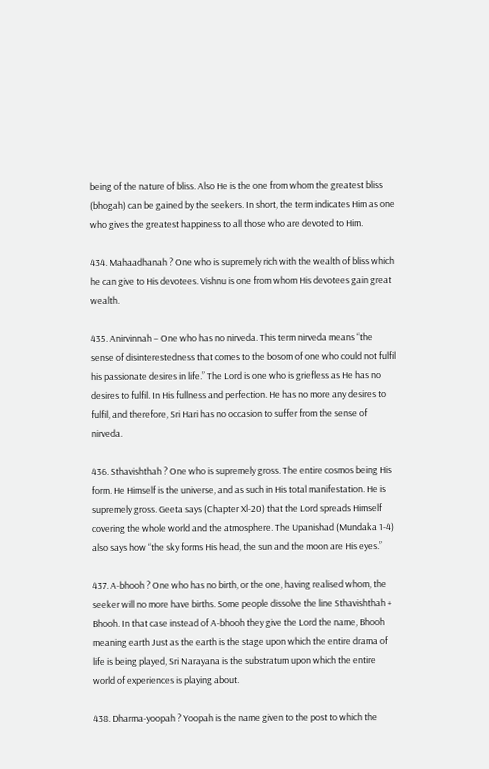being of the nature of bliss. Also He is the one from whom the greatest bliss (bhogah) can be gained by the seekers. In short, the term indicates Him as one who gives the greatest happiness to all those who are devoted to Him.

434. Mahaadhanah ? One who is supremely rich with the wealth of bliss which he can give to His devotees. Vishnu is one from whom His devotees gain great wealth.

435. Anirvinnah – One who has no nirveda. This term nirveda means “the sense of disinterestedness that comes to the bosom of one who could not fulfil his passionate desires in life.” The Lord is one who is griefless as He has no desires to fulfil. In His fullness and perfection. He has no more any desires to fulfil, and therefore, Sri Hari has no occasion to suffer from the sense of nirveda.

436. Sthavishthah ? One who is supremely gross. The entire cosmos being His form. He Himself is the universe, and as such in His total manifestation. He is supremely gross. Geeta says (Chapter Xl-20) that the Lord spreads Himself covering the whole world and the atmosphere. The Upanishad (Mundaka 1-4) also says how “the sky forms His head, the sun and the moon are His eyes.”

437. A-bhooh ? One who has no birth, or the one, having realised whom, the seeker will no more have births. Some people dissolve the line Sthavishthah + Bhooh. In that case instead of A-bhooh they give the Lord the name, Bhooh meaning earth Just as the earth is the stage upon which the entire drama of life is being played, Sri Narayana is the substratum upon which the entire world of experiences is playing about.

438. Dharma-yoopah ? Yoopah is the name given to the post to which the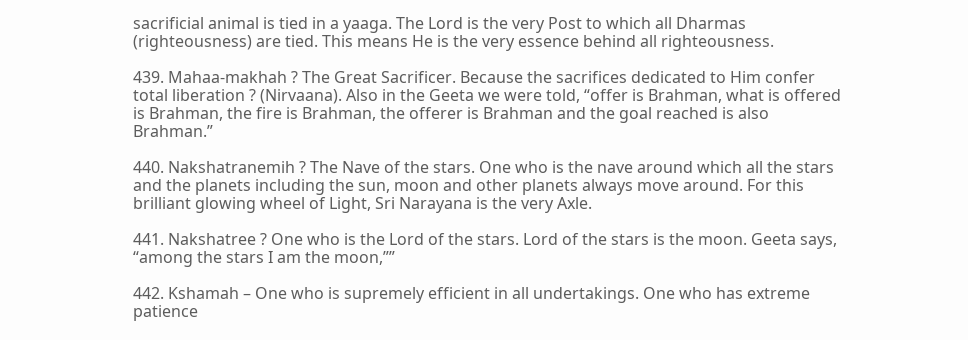sacrificial animal is tied in a yaaga. The Lord is the very Post to which all Dharmas (righteousness) are tied. This means He is the very essence behind all righteousness.

439. Mahaa-makhah ? The Great Sacrificer. Because the sacrifices dedicated to Him confer total liberation ? (Nirvaana). Also in the Geeta we were told, “offer is Brahman, what is offered is Brahman, the fire is Brahman, the offerer is Brahman and the goal reached is also Brahman.”

440. Nakshatranemih ? The Nave of the stars. One who is the nave around which all the stars and the planets including the sun, moon and other planets always move around. For this brilliant glowing wheel of Light, Sri Narayana is the very Axle.

441. Nakshatree ? One who is the Lord of the stars. Lord of the stars is the moon. Geeta says, “among the stars I am the moon,””

442. Kshamah – One who is supremely efficient in all undertakings. One who has extreme patience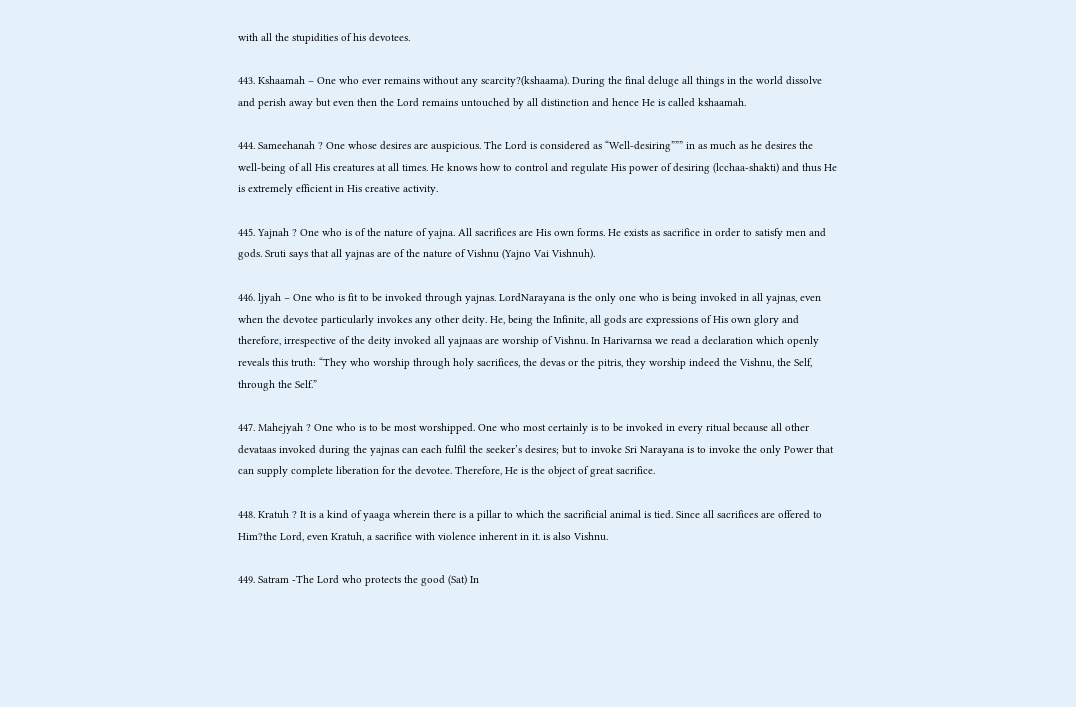with all the stupidities of his devotees.

443. Kshaamah – One who ever remains without any scarcity?(kshaama). During the final deluge all things in the world dissolve and perish away but even then the Lord remains untouched by all distinction and hence He is called kshaamah.

444. Sameehanah ? One whose desires are auspicious. The Lord is considered as “Well-desiring””” in as much as he desires the well-being of all His creatures at all times. He knows how to control and regulate His power of desiring (lcchaa-shakti) and thus He is extremely efficient in His creative activity.

445. Yajnah ? One who is of the nature of yajna. All sacrifices are His own forms. He exists as sacrifice in order to satisfy men and gods. Sruti says that all yajnas are of the nature of Vishnu (Yajno Vai Vishnuh).

446. ljyah – One who is fit to be invoked through yajnas. LordNarayana is the only one who is being invoked in all yajnas, even when the devotee particularly invokes any other deity. He, being the Infinite, all gods are expressions of His own glory and therefore, irrespective of the deity invoked all yajnaas are worship of Vishnu. In Harivarnsa we read a declaration which openly reveals this truth: “They who worship through holy sacrifices, the devas or the pitris, they worship indeed the Vishnu, the Self, through the Self.”

447. Mahejyah ? One who is to be most worshipped. One who most certainly is to be invoked in every ritual because all other devataas invoked during the yajnas can each fulfil the seeker’s desires; but to invoke Sri Narayana is to invoke the only Power that can supply complete liberation for the devotee. Therefore, He is the object of great sacrifice.

448. Kratuh ? It is a kind of yaaga wherein there is a pillar to which the sacrificial animal is tied. Since all sacrifices are offered to Him?the Lord, even Kratuh, a sacrifice with violence inherent in it. is also Vishnu.

449. Satram -The Lord who protects the good (Sat) In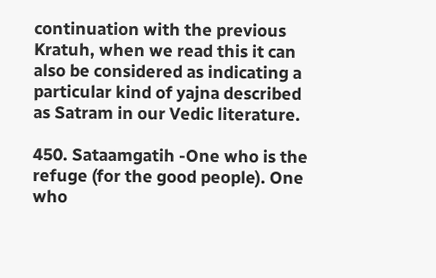continuation with the previous Kratuh, when we read this it can also be considered as indicating a particular kind of yajna described as Satram in our Vedic literature.

450. Sataamgatih -One who is the refuge (for the good people). One who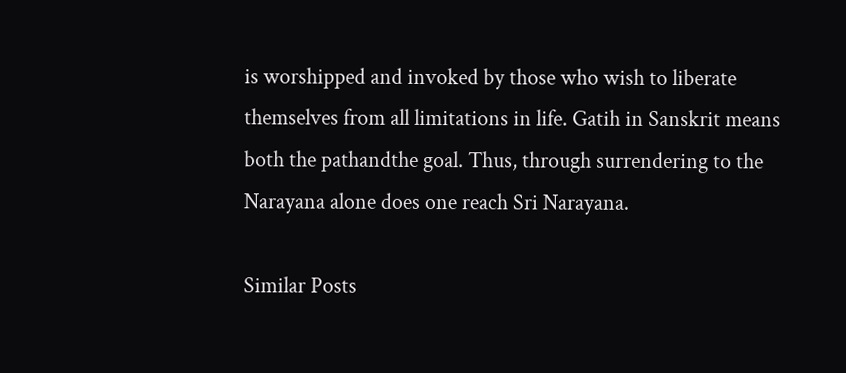is worshipped and invoked by those who wish to liberate themselves from all limitations in life. Gatih in Sanskrit means both the pathandthe goal. Thus, through surrendering to the Narayana alone does one reach Sri Narayana.

Similar Posts